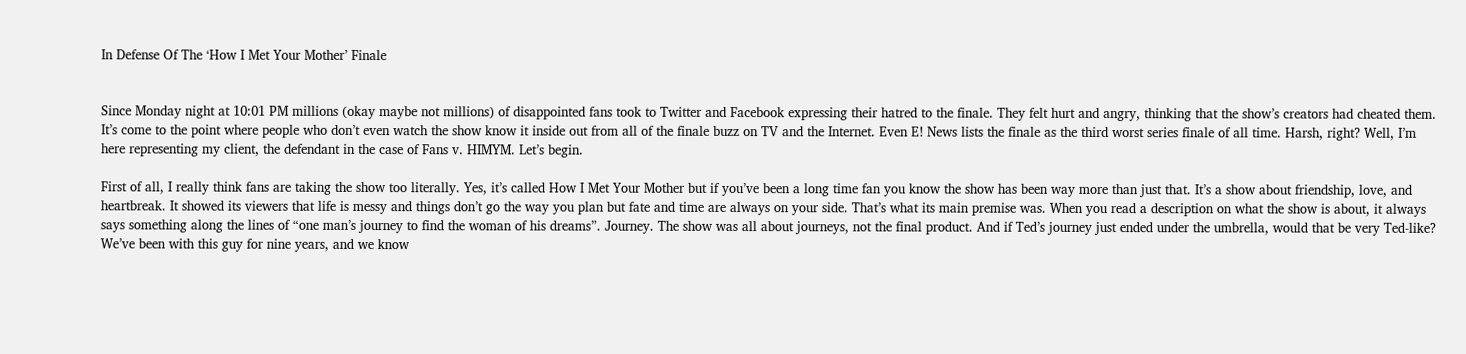In Defense Of The ‘How I Met Your Mother’ Finale


Since Monday night at 10:01 PM millions (okay maybe not millions) of disappointed fans took to Twitter and Facebook expressing their hatred to the finale. They felt hurt and angry, thinking that the show’s creators had cheated them. It’s come to the point where people who don’t even watch the show know it inside out from all of the finale buzz on TV and the Internet. Even E! News lists the finale as the third worst series finale of all time. Harsh, right? Well, I’m here representing my client, the defendant in the case of Fans v. HIMYM. Let’s begin.

First of all, I really think fans are taking the show too literally. Yes, it’s called How I Met Your Mother but if you’ve been a long time fan you know the show has been way more than just that. It’s a show about friendship, love, and heartbreak. It showed its viewers that life is messy and things don’t go the way you plan but fate and time are always on your side. That’s what its main premise was. When you read a description on what the show is about, it always says something along the lines of “one man’s journey to find the woman of his dreams”. Journey. The show was all about journeys, not the final product. And if Ted’s journey just ended under the umbrella, would that be very Ted-like? We’ve been with this guy for nine years, and we know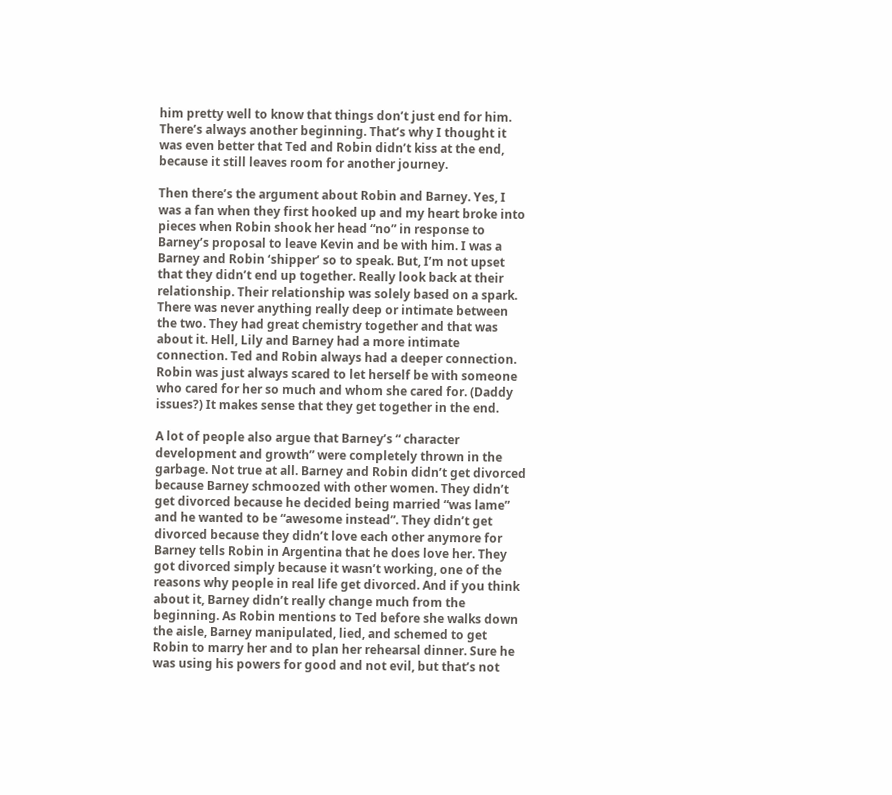him pretty well to know that things don’t just end for him. There’s always another beginning. That’s why I thought it was even better that Ted and Robin didn’t kiss at the end, because it still leaves room for another journey.

Then there’s the argument about Robin and Barney. Yes, I was a fan when they first hooked up and my heart broke into pieces when Robin shook her head “no” in response to Barney’s proposal to leave Kevin and be with him. I was a Barney and Robin ‘shipper’ so to speak. But, I’m not upset that they didn’t end up together. Really look back at their relationship. Their relationship was solely based on a spark. There was never anything really deep or intimate between the two. They had great chemistry together and that was about it. Hell, Lily and Barney had a more intimate connection. Ted and Robin always had a deeper connection. Robin was just always scared to let herself be with someone who cared for her so much and whom she cared for. (Daddy issues?) It makes sense that they get together in the end.

A lot of people also argue that Barney’s “ character development and growth” were completely thrown in the garbage. Not true at all. Barney and Robin didn’t get divorced because Barney schmoozed with other women. They didn’t get divorced because he decided being married “was lame” and he wanted to be “awesome instead”. They didn’t get divorced because they didn’t love each other anymore for Barney tells Robin in Argentina that he does love her. They got divorced simply because it wasn’t working, one of the reasons why people in real life get divorced. And if you think about it, Barney didn’t really change much from the beginning. As Robin mentions to Ted before she walks down the aisle, Barney manipulated, lied, and schemed to get Robin to marry her and to plan her rehearsal dinner. Sure he was using his powers for good and not evil, but that’s not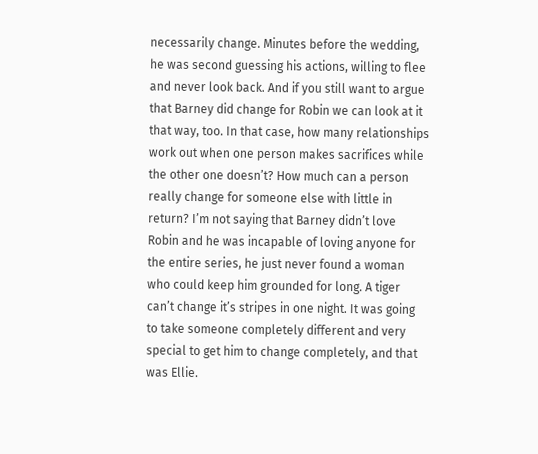necessarily change. Minutes before the wedding, he was second guessing his actions, willing to flee and never look back. And if you still want to argue that Barney did change for Robin we can look at it that way, too. In that case, how many relationships work out when one person makes sacrifices while the other one doesn’t? How much can a person really change for someone else with little in return? I’m not saying that Barney didn’t love Robin and he was incapable of loving anyone for the entire series, he just never found a woman who could keep him grounded for long. A tiger can’t change it’s stripes in one night. It was going to take someone completely different and very special to get him to change completely, and that was Ellie.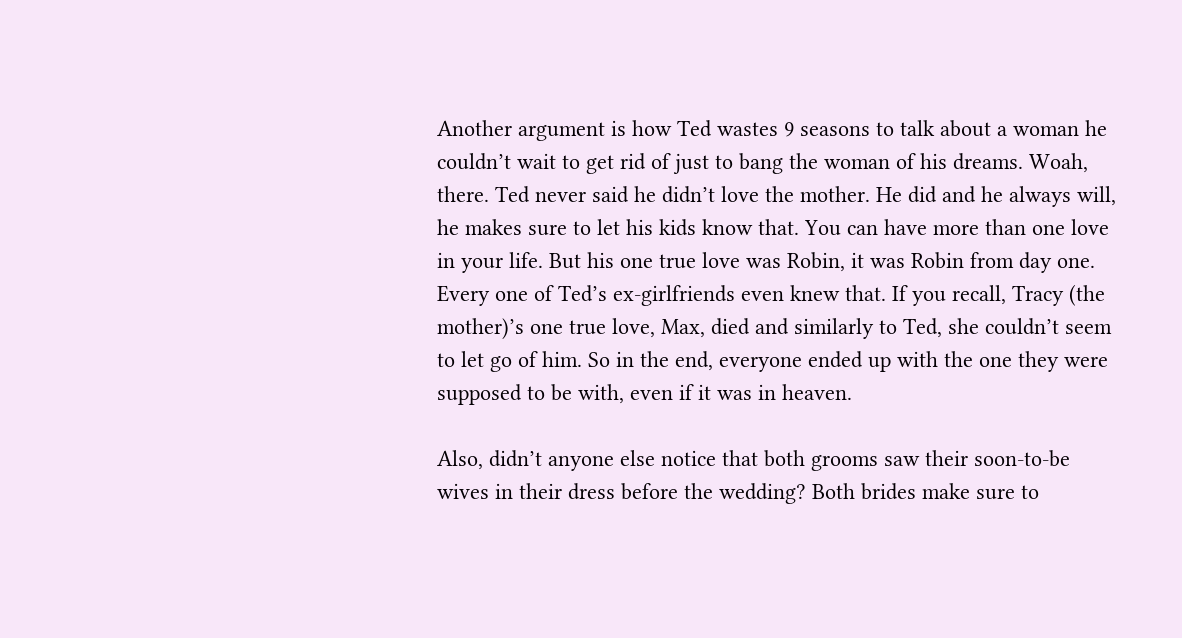Another argument is how Ted wastes 9 seasons to talk about a woman he couldn’t wait to get rid of just to bang the woman of his dreams. Woah, there. Ted never said he didn’t love the mother. He did and he always will, he makes sure to let his kids know that. You can have more than one love in your life. But his one true love was Robin, it was Robin from day one. Every one of Ted’s ex-girlfriends even knew that. If you recall, Tracy (the mother)’s one true love, Max, died and similarly to Ted, she couldn’t seem to let go of him. So in the end, everyone ended up with the one they were supposed to be with, even if it was in heaven.

Also, didn’t anyone else notice that both grooms saw their soon-to-be wives in their dress before the wedding? Both brides make sure to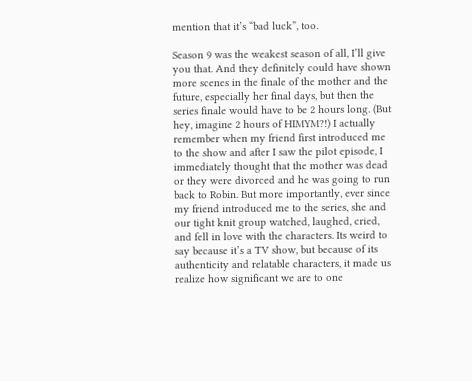mention that it’s “bad luck”, too.

Season 9 was the weakest season of all, I’ll give you that. And they definitely could have shown more scenes in the finale of the mother and the future, especially her final days, but then the series finale would have to be 2 hours long. (But hey, imagine 2 hours of HIMYM?!) I actually remember when my friend first introduced me to the show and after I saw the pilot episode, I immediately thought that the mother was dead or they were divorced and he was going to run back to Robin. But more importantly, ever since my friend introduced me to the series, she and our tight knit group watched, laughed, cried, and fell in love with the characters. Its weird to say because it’s a TV show, but because of its authenticity and relatable characters, it made us realize how significant we are to one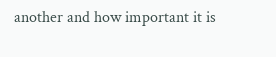another and how important it is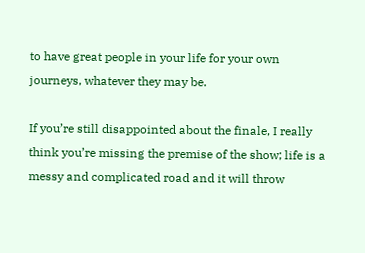to have great people in your life for your own journeys, whatever they may be.

If you’re still disappointed about the finale, I really think you’re missing the premise of the show; life is a messy and complicated road and it will throw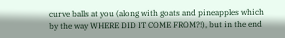curve balls at you (along with goats and pineapples which by the way WHERE DID IT COME FROM?!), but in the end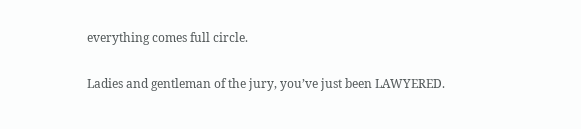everything comes full circle.

Ladies and gentleman of the jury, you’ve just been LAWYERED.